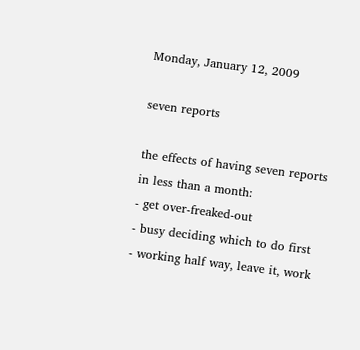Monday, January 12, 2009

seven reports

the effects of having seven reports in less than a month:
- get over-freaked-out
- busy deciding which to do first
- working half way, leave it, work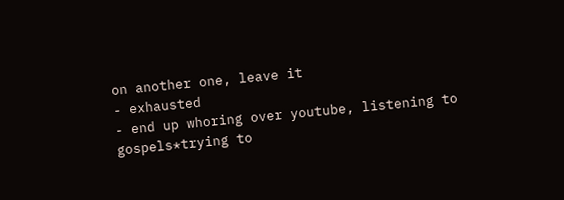on another one, leave it
- exhausted
- end up whoring over youtube, listening to gospels*trying to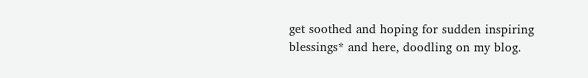get soothed and hoping for sudden inspiring blessings* and here, doodling on my blog.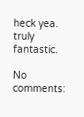heck yea.
truly fantastic.

No comments: